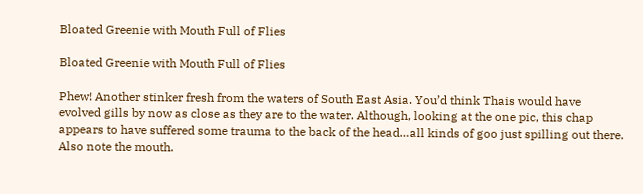Bloated Greenie with Mouth Full of Flies

Bloated Greenie with Mouth Full of Flies

Phew! Another stinker fresh from the waters of South East Asia. You’d think Thais would have evolved gills by now as close as they are to the water. Although, looking at the one pic, this chap appears to have suffered some trauma to the back of the head…all kinds of goo just spilling out there. Also note the mouth.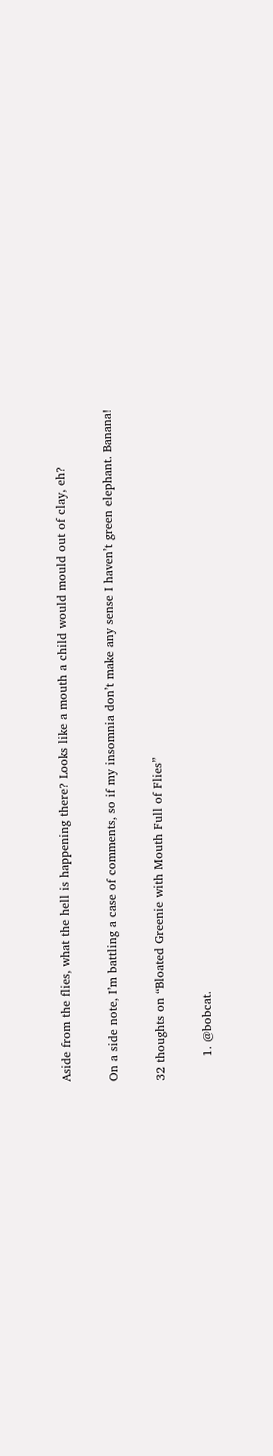Aside from the flies, what the hell is happening there? Looks like a mouth a child would mould out of clay, eh?

On a side note, I’m battling a case of comments, so if my insomnia don’t make any sense I haven’t green elephant. Banana!

32 thoughts on “Bloated Greenie with Mouth Full of Flies”

      1. @bobcat.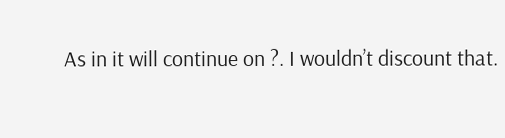As in it will continue on ?. I wouldn’t discount that.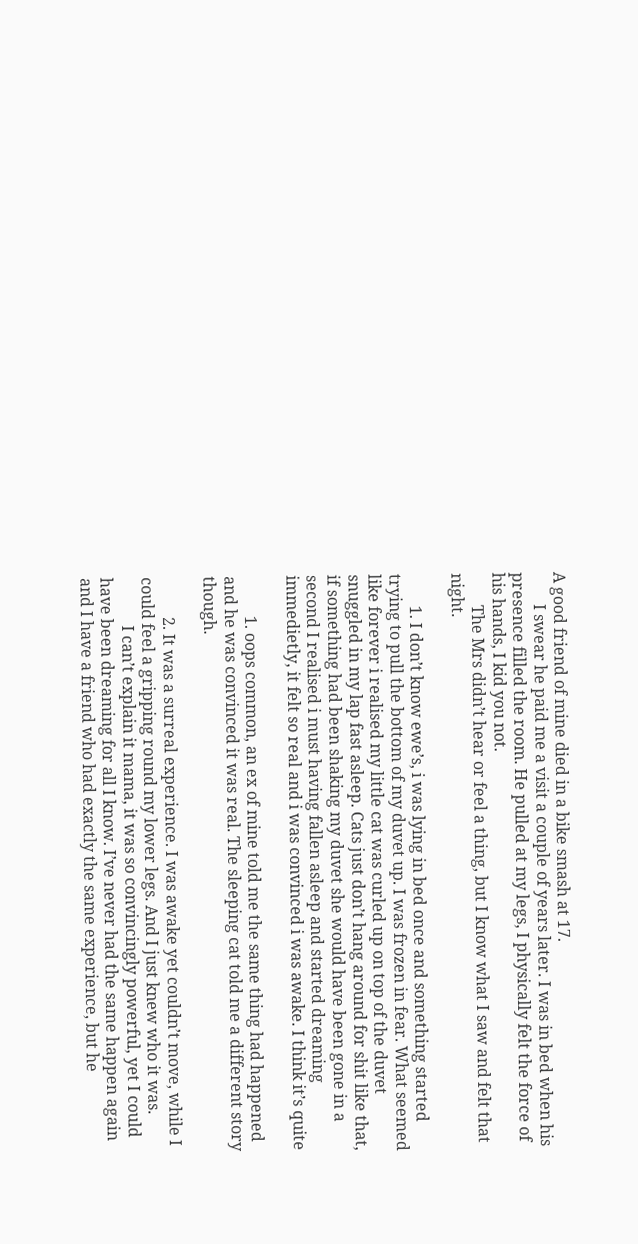A good friend of mine died in a bike smash at 17.
        I swear he paid me a visit a couple of years later. I was in bed when his presence filled the room. He pulled at my legs, I physically felt the force of his hands, I kid you not.
        The Mrs didn’t hear or feel a thing, but I know what I saw and felt that night.

        1. I don’t know ewe’s, i was lying in bed once and something started trying to pull the bottom of my duvet up. I was frozen in fear. What seemed like forever i realised my little cat was curled up on top of the duvet snuggled in my lap fast asleep. Cats just don’t hang around for shit like that, if something had been shaking my duvet she would have been gone in a second I realised i must having fallen asleep and started dreaming immedietly, it felt so real and i was convinced i was awake. I think it’s quite

          1. oops common, an ex of mine told me the same thing had happened and he was convinced it was real. The sleeping cat told me a different story though.

          2. It was a surreal experience. I was awake yet couldn’t move, while I could feel a gripping round my lower legs. And I just knew who it was.
            I can’t explain it mama, it was so convincingly powerful, yet I could have been dreaming for all I know. I’ve never had the same happen again and I have a friend who had exactly the same experience, but he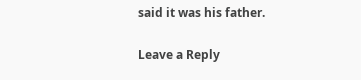said it was his father.

Leave a Reply